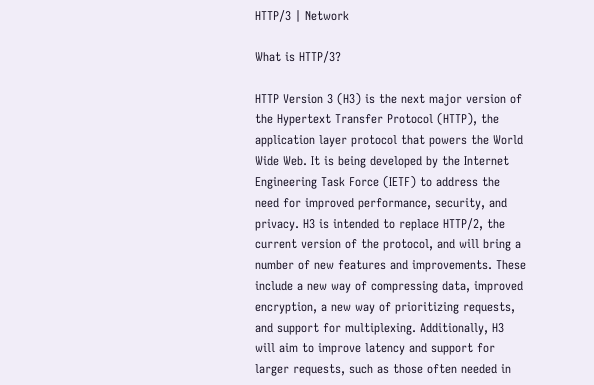HTTP/3 | Network

What is HTTP/3?

HTTP Version 3 (H3) is the next major version of the Hypertext Transfer Protocol (HTTP), the application layer protocol that powers the World Wide Web. It is being developed by the Internet Engineering Task Force (IETF) to address the need for improved performance, security, and privacy. H3 is intended to replace HTTP/2, the current version of the protocol, and will bring a number of new features and improvements. These include a new way of compressing data, improved encryption, a new way of prioritizing requests, and support for multiplexing. Additionally, H3 will aim to improve latency and support for larger requests, such as those often needed in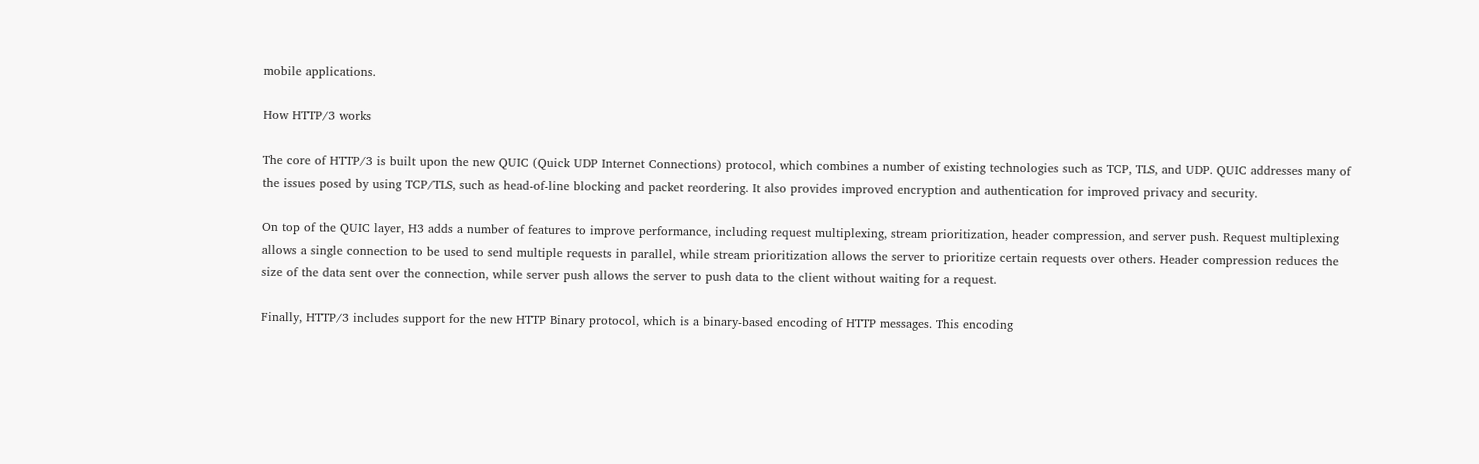mobile applications.

How HTTP/3 works

The core of HTTP/3 is built upon the new QUIC (Quick UDP Internet Connections) protocol, which combines a number of existing technologies such as TCP, TLS, and UDP. QUIC addresses many of the issues posed by using TCP/TLS, such as head-of-line blocking and packet reordering. It also provides improved encryption and authentication for improved privacy and security.

On top of the QUIC layer, H3 adds a number of features to improve performance, including request multiplexing, stream prioritization, header compression, and server push. Request multiplexing allows a single connection to be used to send multiple requests in parallel, while stream prioritization allows the server to prioritize certain requests over others. Header compression reduces the size of the data sent over the connection, while server push allows the server to push data to the client without waiting for a request.

Finally, HTTP/3 includes support for the new HTTP Binary protocol, which is a binary-based encoding of HTTP messages. This encoding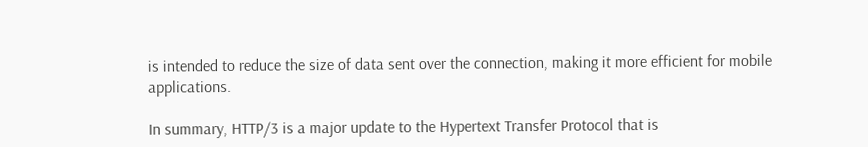is intended to reduce the size of data sent over the connection, making it more efficient for mobile applications.

In summary, HTTP/3 is a major update to the Hypertext Transfer Protocol that is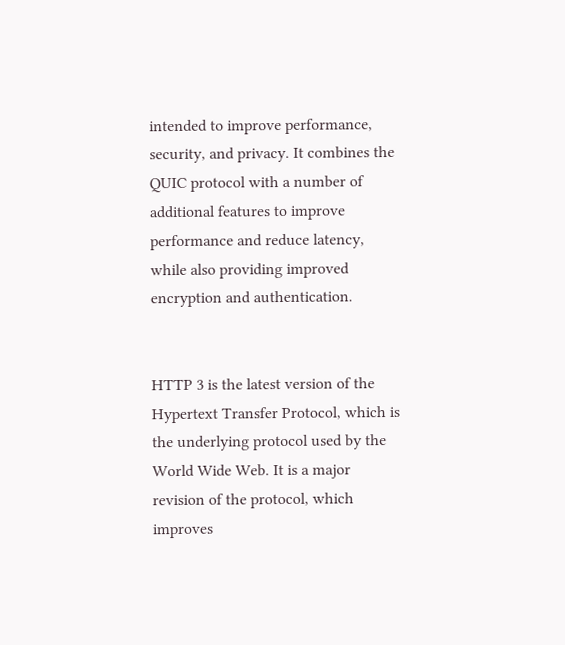intended to improve performance, security, and privacy. It combines the QUIC protocol with a number of additional features to improve performance and reduce latency, while also providing improved encryption and authentication.


HTTP 3 is the latest version of the Hypertext Transfer Protocol, which is the underlying protocol used by the World Wide Web. It is a major revision of the protocol, which improves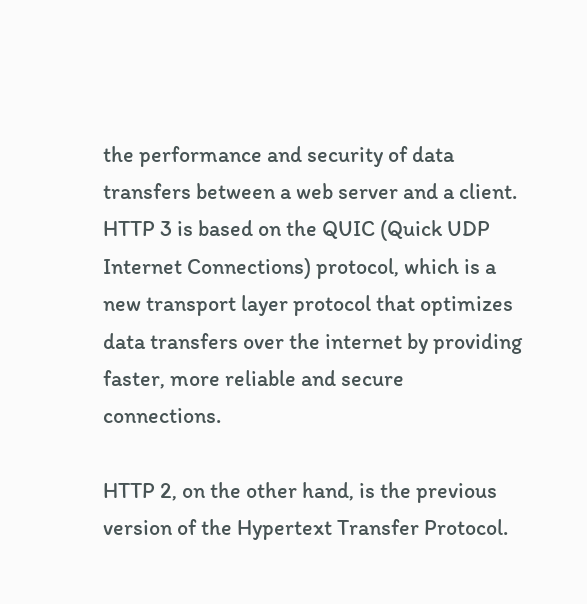the performance and security of data transfers between a web server and a client. HTTP 3 is based on the QUIC (Quick UDP Internet Connections) protocol, which is a new transport layer protocol that optimizes data transfers over the internet by providing faster, more reliable and secure connections.

HTTP 2, on the other hand, is the previous version of the Hypertext Transfer Protocol.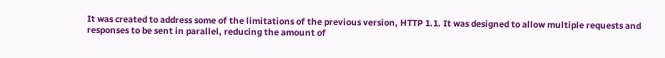It was created to address some of the limitations of the previous version, HTTP 1.1. It was designed to allow multiple requests and responses to be sent in parallel, reducing the amount of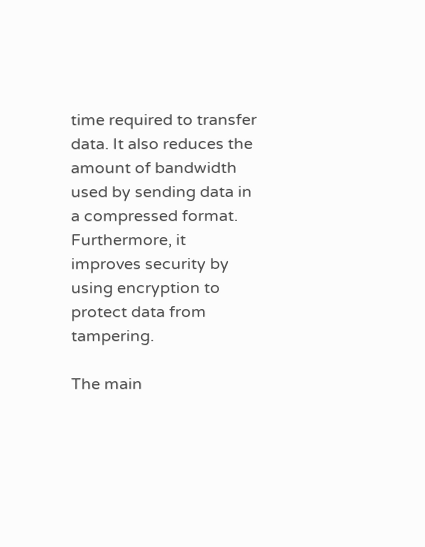time required to transfer data. It also reduces the amount of bandwidth used by sending data in a compressed format. Furthermore, it improves security by using encryption to protect data from tampering.

The main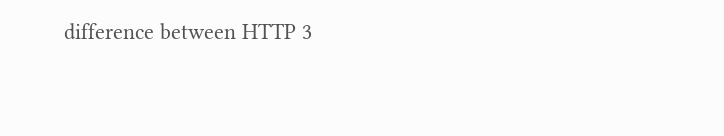difference between HTTP 3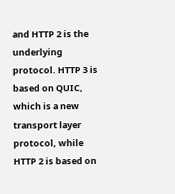and HTTP 2 is the underlying protocol. HTTP 3 is based on QUIC, which is a new transport layer protocol, while HTTP 2 is based on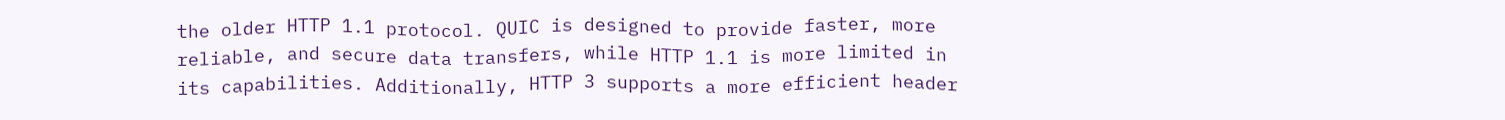the older HTTP 1.1 protocol. QUIC is designed to provide faster, more reliable, and secure data transfers, while HTTP 1.1 is more limited in its capabilities. Additionally, HTTP 3 supports a more efficient header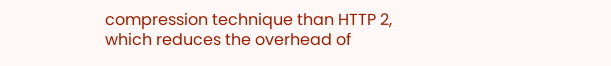compression technique than HTTP 2, which reduces the overhead of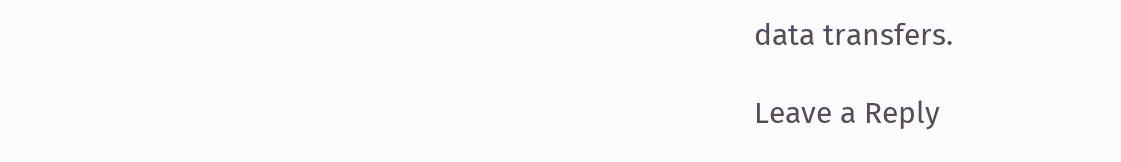data transfers.

Leave a Reply